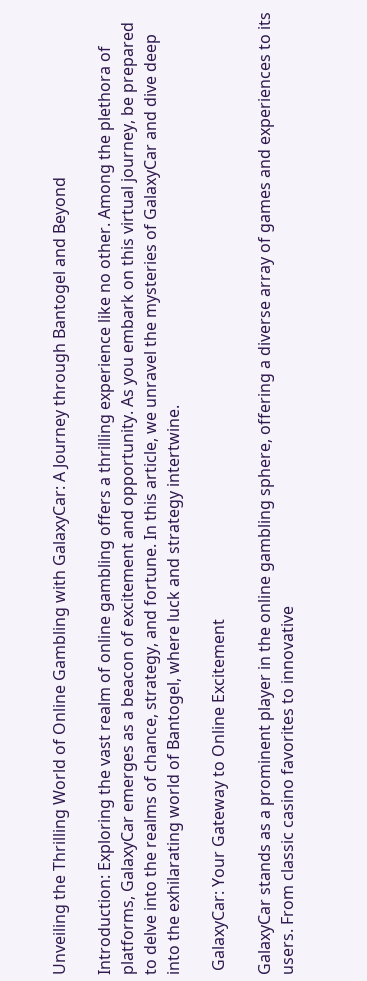Unveiling the Thrilling World of Online Gambling with GalaxyCar: A Journey through Bantogel and Beyond

Introduction: Exploring the vast realm of online gambling offers a thrilling experience like no other. Among the plethora of platforms, GalaxyCar emerges as a beacon of excitement and opportunity. As you embark on this virtual journey, be prepared to delve into the realms of chance, strategy, and fortune. In this article, we unravel the mysteries of GalaxyCar and dive deep into the exhilarating world of Bantogel, where luck and strategy intertwine.

 GalaxyCar: Your Gateway to Online Excitement

GalaxyCar stands as a prominent player in the online gambling sphere, offering a diverse array of games and experiences to its users. From classic casino favorites to innovative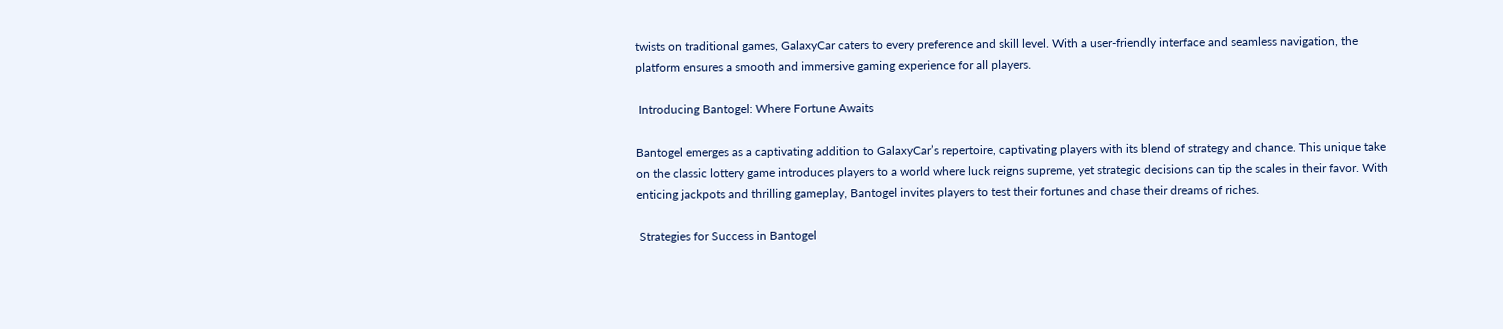twists on traditional games, GalaxyCar caters to every preference and skill level. With a user-friendly interface and seamless navigation, the platform ensures a smooth and immersive gaming experience for all players.

 Introducing Bantogel: Where Fortune Awaits

Bantogel emerges as a captivating addition to GalaxyCar’s repertoire, captivating players with its blend of strategy and chance. This unique take on the classic lottery game introduces players to a world where luck reigns supreme, yet strategic decisions can tip the scales in their favor. With enticing jackpots and thrilling gameplay, Bantogel invites players to test their fortunes and chase their dreams of riches.

 Strategies for Success in Bantogel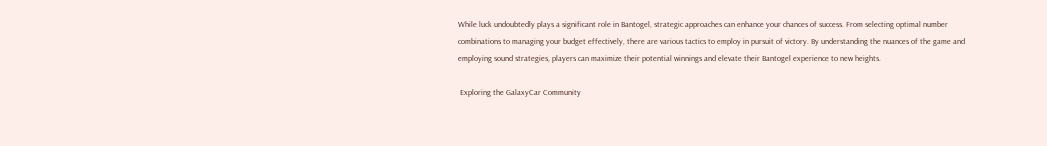While luck undoubtedly plays a significant role in Bantogel, strategic approaches can enhance your chances of success. From selecting optimal number combinations to managing your budget effectively, there are various tactics to employ in pursuit of victory. By understanding the nuances of the game and employing sound strategies, players can maximize their potential winnings and elevate their Bantogel experience to new heights.

 Exploring the GalaxyCar Community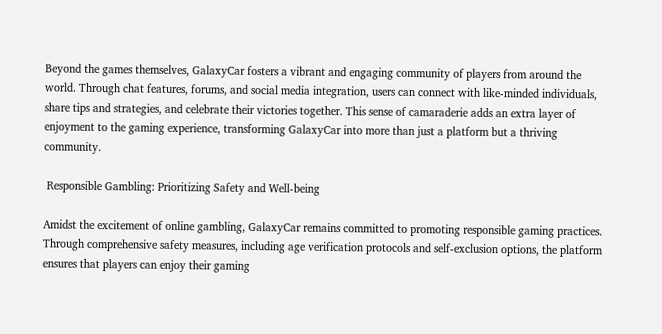Beyond the games themselves, GalaxyCar fosters a vibrant and engaging community of players from around the world. Through chat features, forums, and social media integration, users can connect with like-minded individuals, share tips and strategies, and celebrate their victories together. This sense of camaraderie adds an extra layer of enjoyment to the gaming experience, transforming GalaxyCar into more than just a platform but a thriving community.

 Responsible Gambling: Prioritizing Safety and Well-being

Amidst the excitement of online gambling, GalaxyCar remains committed to promoting responsible gaming practices. Through comprehensive safety measures, including age verification protocols and self-exclusion options, the platform ensures that players can enjoy their gaming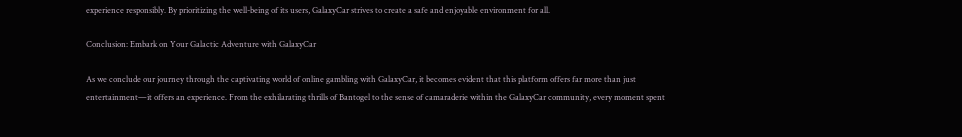experience responsibly. By prioritizing the well-being of its users, GalaxyCar strives to create a safe and enjoyable environment for all.

Conclusion: Embark on Your Galactic Adventure with GalaxyCar

As we conclude our journey through the captivating world of online gambling with GalaxyCar, it becomes evident that this platform offers far more than just entertainment—it offers an experience. From the exhilarating thrills of Bantogel to the sense of camaraderie within the GalaxyCar community, every moment spent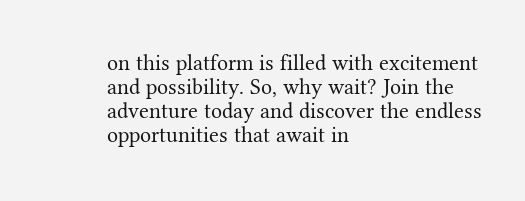on this platform is filled with excitement and possibility. So, why wait? Join the adventure today and discover the endless opportunities that await in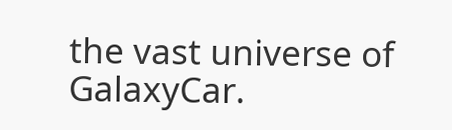the vast universe of GalaxyCar.